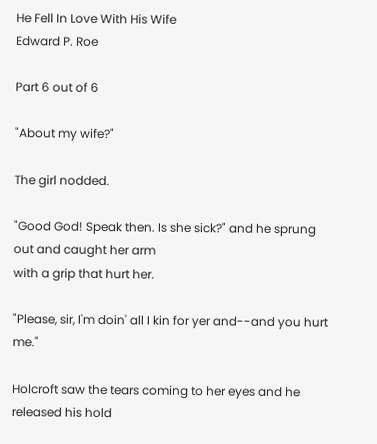He Fell In Love With His Wife
Edward P. Roe

Part 6 out of 6

"About my wife?"

The girl nodded.

"Good God! Speak then. Is she sick?" and he sprung out and caught her arm
with a grip that hurt her.

"Please, sir, I'm doin' all I kin for yer and--and you hurt me."

Holcroft saw the tears coming to her eyes and he released his hold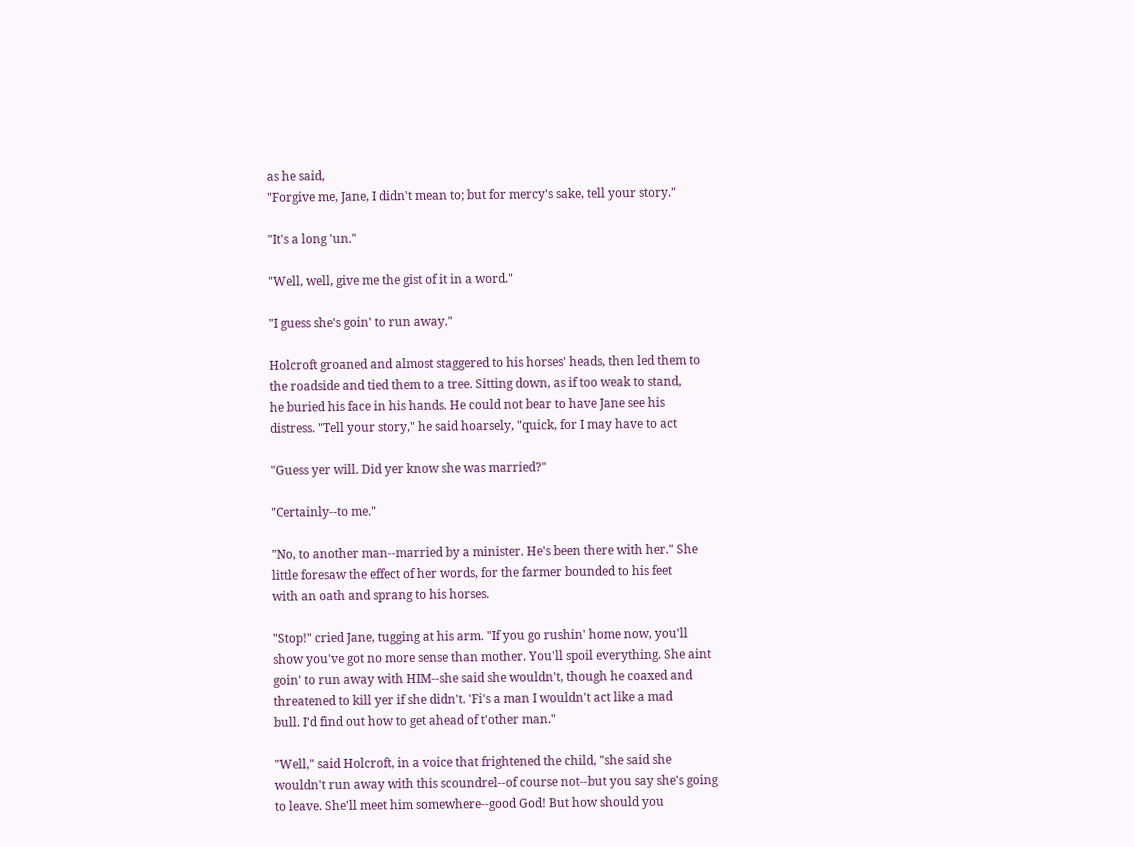as he said,
"Forgive me, Jane, I didn't mean to; but for mercy's sake, tell your story."

"It's a long 'un."

"Well, well, give me the gist of it in a word."

"I guess she's goin' to run away."

Holcroft groaned and almost staggered to his horses' heads, then led them to
the roadside and tied them to a tree. Sitting down, as if too weak to stand,
he buried his face in his hands. He could not bear to have Jane see his
distress. "Tell your story," he said hoarsely, "quick, for I may have to act

"Guess yer will. Did yer know she was married?"

"Certainly--to me."

"No, to another man--married by a minister. He's been there with her." She
little foresaw the effect of her words, for the farmer bounded to his feet
with an oath and sprang to his horses.

"Stop!" cried Jane, tugging at his arm. "If you go rushin' home now, you'll
show you've got no more sense than mother. You'll spoil everything. She aint
goin' to run away with HIM--she said she wouldn't, though he coaxed and
threatened to kill yer if she didn't. 'Fi's a man I wouldn't act like a mad
bull. I'd find out how to get ahead of t'other man."

"Well," said Holcroft, in a voice that frightened the child, "she said she
wouldn't run away with this scoundrel--of course not--but you say she's going
to leave. She'll meet him somewhere--good God! But how should you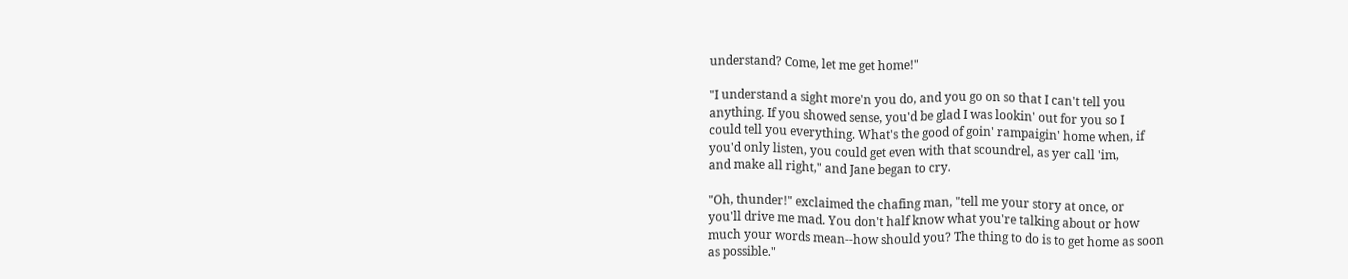understand? Come, let me get home!"

"I understand a sight more'n you do, and you go on so that I can't tell you
anything. If you showed sense, you'd be glad I was lookin' out for you so I
could tell you everything. What's the good of goin' rampaigin' home when, if
you'd only listen, you could get even with that scoundrel, as yer call 'im,
and make all right," and Jane began to cry.

"Oh, thunder!" exclaimed the chafing man, "tell me your story at once, or
you'll drive me mad. You don't half know what you're talking about or how
much your words mean--how should you? The thing to do is to get home as soon
as possible."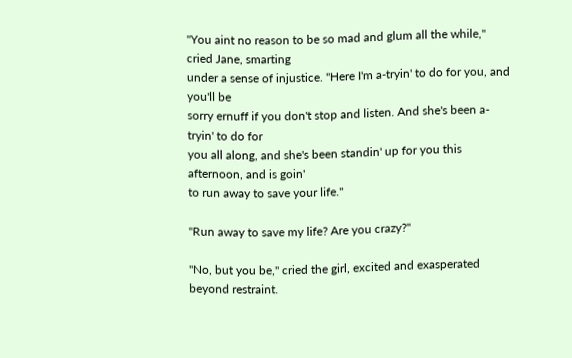"You aint no reason to be so mad and glum all the while," cried Jane, smarting
under a sense of injustice. "Here I'm a-tryin' to do for you, and you'll be
sorry ernuff if you don't stop and listen. And she's been a-tryin' to do for
you all along, and she's been standin' up for you this afternoon, and is goin'
to run away to save your life."

"Run away to save my life? Are you crazy?"

"No, but you be," cried the girl, excited and exasperated beyond restraint.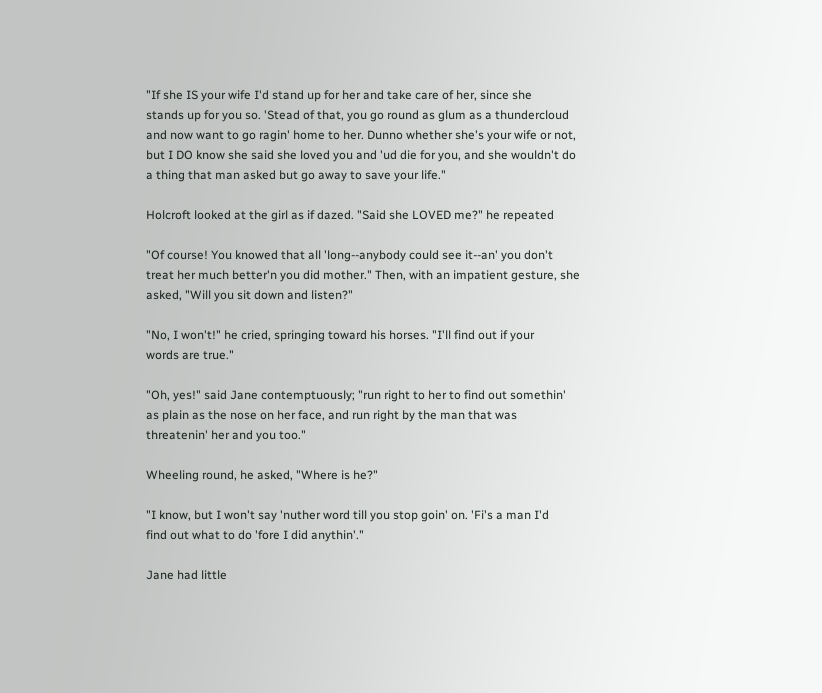"If she IS your wife I'd stand up for her and take care of her, since she
stands up for you so. 'Stead of that, you go round as glum as a thundercloud
and now want to go ragin' home to her. Dunno whether she's your wife or not,
but I DO know she said she loved you and 'ud die for you, and she wouldn't do
a thing that man asked but go away to save your life."

Holcroft looked at the girl as if dazed. "Said she LOVED me?" he repeated

"Of course! You knowed that all 'long--anybody could see it--an' you don't
treat her much better'n you did mother." Then, with an impatient gesture, she
asked, "Will you sit down and listen?"

"No, I won't!" he cried, springing toward his horses. "I'll find out if your
words are true."

"Oh, yes!" said Jane contemptuously; "run right to her to find out somethin'
as plain as the nose on her face, and run right by the man that was
threatenin' her and you too."

Wheeling round, he asked, "Where is he?"

"I know, but I won't say 'nuther word till you stop goin' on. 'Fi's a man I'd
find out what to do 'fore I did anythin'."

Jane had little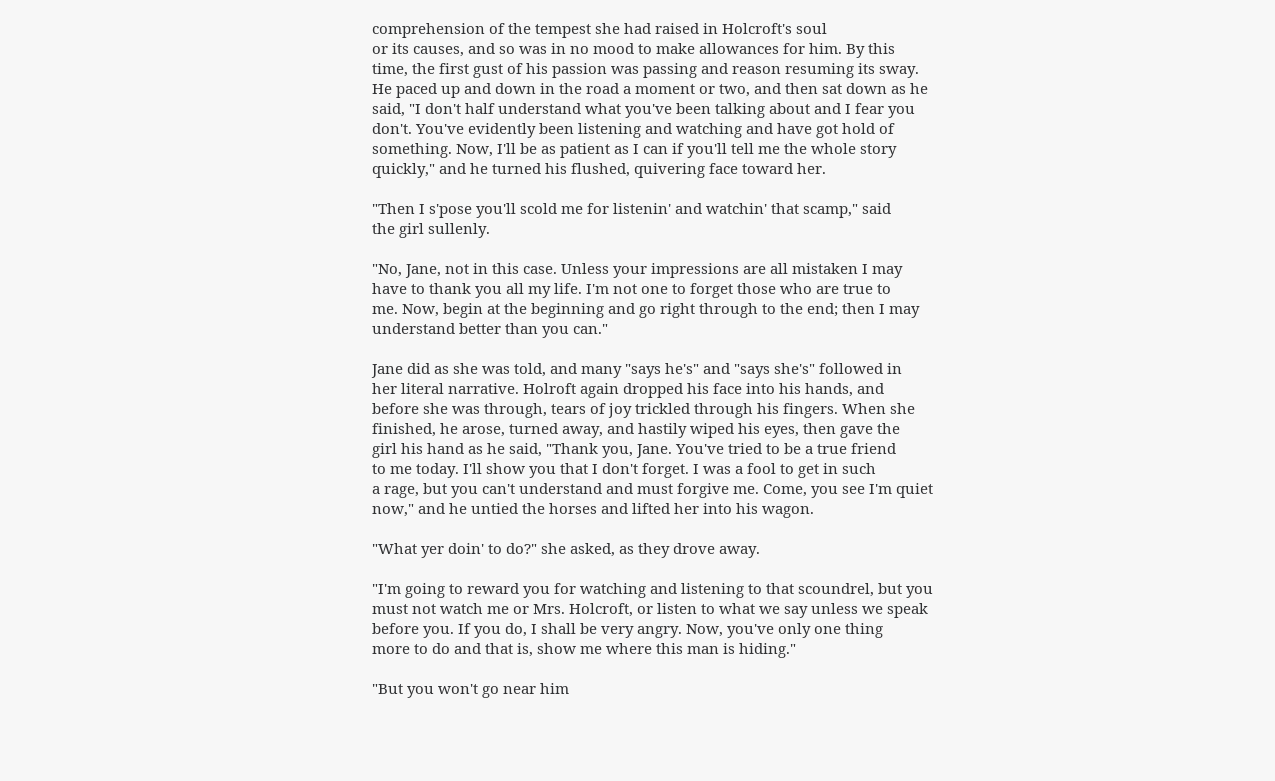comprehension of the tempest she had raised in Holcroft's soul
or its causes, and so was in no mood to make allowances for him. By this
time, the first gust of his passion was passing and reason resuming its sway.
He paced up and down in the road a moment or two, and then sat down as he
said, "I don't half understand what you've been talking about and I fear you
don't. You've evidently been listening and watching and have got hold of
something. Now, I'll be as patient as I can if you'll tell me the whole story
quickly," and he turned his flushed, quivering face toward her.

"Then I s'pose you'll scold me for listenin' and watchin' that scamp," said
the girl sullenly.

"No, Jane, not in this case. Unless your impressions are all mistaken I may
have to thank you all my life. I'm not one to forget those who are true to
me. Now, begin at the beginning and go right through to the end; then I may
understand better than you can."

Jane did as she was told, and many "says he's" and "says she's" followed in
her literal narrative. Holroft again dropped his face into his hands, and
before she was through, tears of joy trickled through his fingers. When she
finished, he arose, turned away, and hastily wiped his eyes, then gave the
girl his hand as he said, "Thank you, Jane. You've tried to be a true friend
to me today. I'll show you that I don't forget. I was a fool to get in such
a rage, but you can't understand and must forgive me. Come, you see I'm quiet
now," and he untied the horses and lifted her into his wagon.

"What yer doin' to do?" she asked, as they drove away.

"I'm going to reward you for watching and listening to that scoundrel, but you
must not watch me or Mrs. Holcroft, or listen to what we say unless we speak
before you. If you do, I shall be very angry. Now, you've only one thing
more to do and that is, show me where this man is hiding."

"But you won't go near him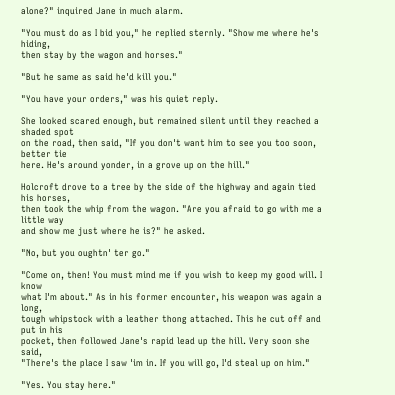alone?" inquired Jane in much alarm.

"You must do as I bid you," he replied sternly. "Show me where he's hiding,
then stay by the wagon and horses."

"But he same as said he'd kill you."

"You have your orders," was his quiet reply.

She looked scared enough, but remained silent until they reached a shaded spot
on the road, then said, "If you don't want him to see you too soon, better tie
here. He's around yonder, in a grove up on the hill."

Holcroft drove to a tree by the side of the highway and again tied his horses,
then took the whip from the wagon. "Are you afraid to go with me a little way
and show me just where he is?" he asked.

"No, but you oughtn' ter go."

"Come on, then! You must mind me if you wish to keep my good will. I know
what I'm about." As in his former encounter, his weapon was again a long,
tough whipstock with a leather thong attached. This he cut off and put in his
pocket, then followed Jane's rapid lead up the hill. Very soon she said,
"There's the place I saw 'im in. If you will go, I'd steal up on him."

"Yes. You stay here."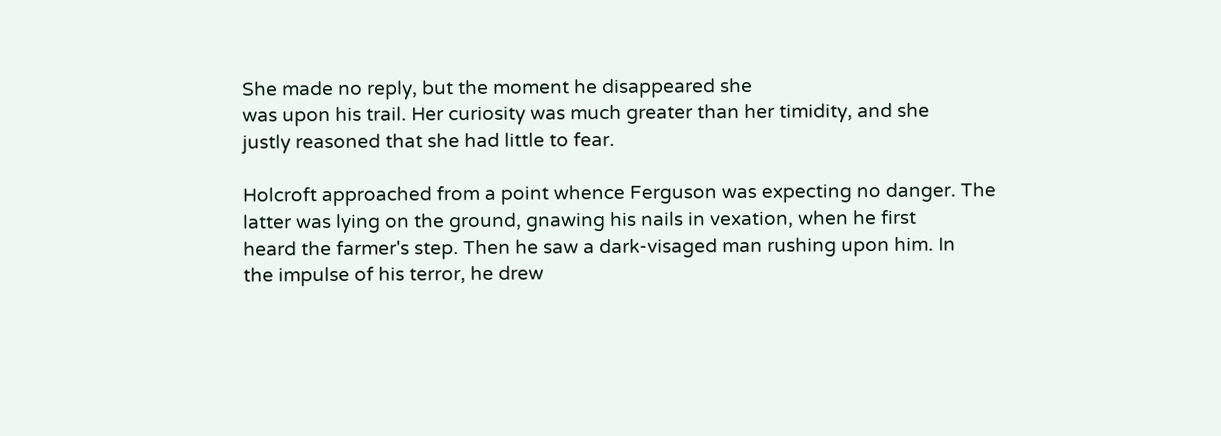She made no reply, but the moment he disappeared she
was upon his trail. Her curiosity was much greater than her timidity, and she
justly reasoned that she had little to fear.

Holcroft approached from a point whence Ferguson was expecting no danger. The
latter was lying on the ground, gnawing his nails in vexation, when he first
heard the farmer's step. Then he saw a dark-visaged man rushing upon him. In
the impulse of his terror, he drew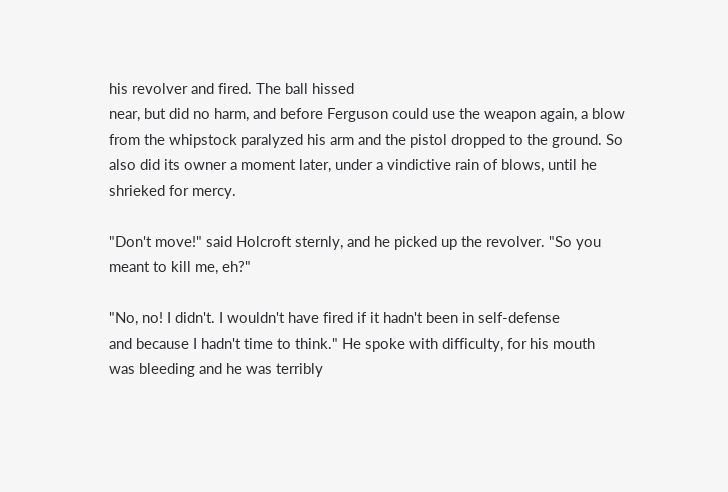his revolver and fired. The ball hissed
near, but did no harm, and before Ferguson could use the weapon again, a blow
from the whipstock paralyzed his arm and the pistol dropped to the ground. So
also did its owner a moment later, under a vindictive rain of blows, until he
shrieked for mercy.

"Don't move!" said Holcroft sternly, and he picked up the revolver. "So you
meant to kill me, eh?"

"No, no! I didn't. I wouldn't have fired if it hadn't been in self-defense
and because I hadn't time to think." He spoke with difficulty, for his mouth
was bleeding and he was terribly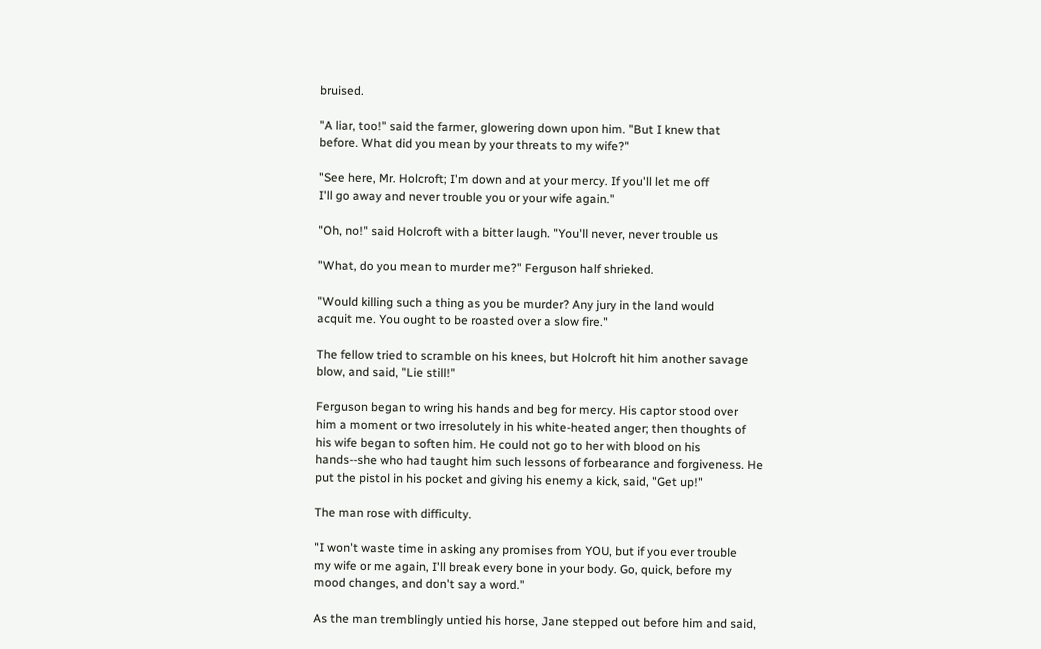bruised.

"A liar, too!" said the farmer, glowering down upon him. "But I knew that
before. What did you mean by your threats to my wife?"

"See here, Mr. Holcroft; I'm down and at your mercy. If you'll let me off
I'll go away and never trouble you or your wife again."

"Oh, no!" said Holcroft with a bitter laugh. "You'll never, never trouble us

"What, do you mean to murder me?" Ferguson half shrieked.

"Would killing such a thing as you be murder? Any jury in the land would
acquit me. You ought to be roasted over a slow fire."

The fellow tried to scramble on his knees, but Holcroft hit him another savage
blow, and said, "Lie still!"

Ferguson began to wring his hands and beg for mercy. His captor stood over
him a moment or two irresolutely in his white-heated anger; then thoughts of
his wife began to soften him. He could not go to her with blood on his
hands--she who had taught him such lessons of forbearance and forgiveness. He
put the pistol in his pocket and giving his enemy a kick, said, "Get up!"

The man rose with difficulty.

"I won't waste time in asking any promises from YOU, but if you ever trouble
my wife or me again, I'll break every bone in your body. Go, quick, before my
mood changes, and don't say a word."

As the man tremblingly untied his horse, Jane stepped out before him and said,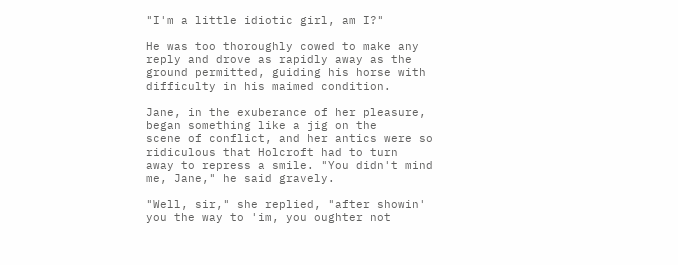"I'm a little idiotic girl, am I?"

He was too thoroughly cowed to make any reply and drove as rapidly away as the
ground permitted, guiding his horse with difficulty in his maimed condition.

Jane, in the exuberance of her pleasure, began something like a jig on the
scene of conflict, and her antics were so ridiculous that Holcroft had to turn
away to repress a smile. "You didn't mind me, Jane," he said gravely.

"Well, sir," she replied, "after showin' you the way to 'im, you oughter not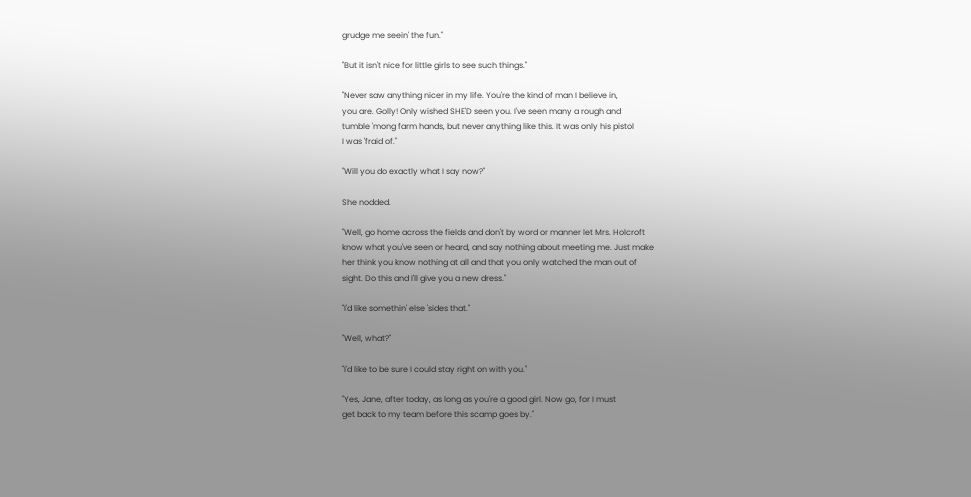grudge me seein' the fun."

"But it isn't nice for little girls to see such things."

"Never saw anything nicer in my life. You're the kind of man I believe in,
you are. Golly! Only wished SHE'D seen you. I've seen many a rough and
tumble 'mong farm hands, but never anything like this. It was only his pistol
I was 'fraid of."

"Will you do exactly what I say now?"

She nodded.

"Well, go home across the fields and don't by word or manner let Mrs. Holcroft
know what you've seen or heard, and say nothing about meeting me. Just make
her think you know nothing at all and that you only watched the man out of
sight. Do this and I'll give you a new dress."

"I'd like somethin' else 'sides that."

"Well, what?"

"I'd like to be sure I could stay right on with you."

"Yes, Jane, after today, as long as you're a good girl. Now go, for I must
get back to my team before this scamp goes by."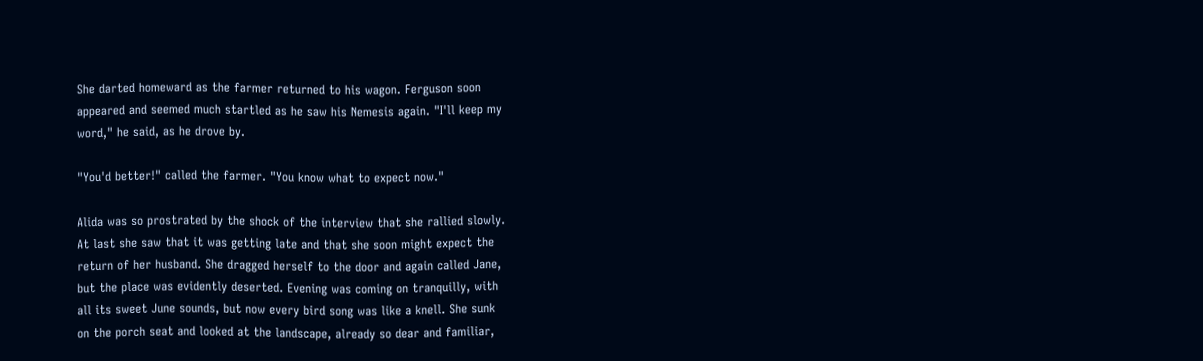She darted homeward as the farmer returned to his wagon. Ferguson soon
appeared and seemed much startled as he saw his Nemesis again. "I'll keep my
word," he said, as he drove by.

"You'd better!" called the farmer. "You know what to expect now."

Alida was so prostrated by the shock of the interview that she rallied slowly.
At last she saw that it was getting late and that she soon might expect the
return of her husband. She dragged herself to the door and again called Jane,
but the place was evidently deserted. Evening was coming on tranquilly, with
all its sweet June sounds, but now every bird song was like a knell. She sunk
on the porch seat and looked at the landscape, already so dear and familiar,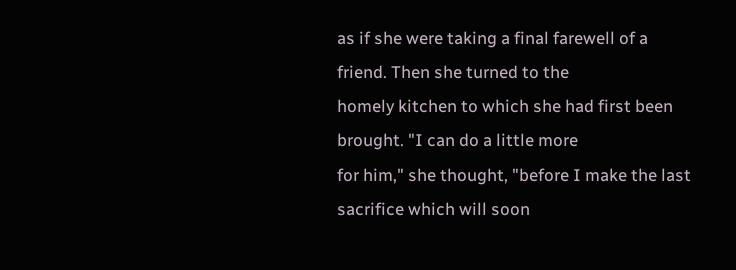as if she were taking a final farewell of a friend. Then she turned to the
homely kitchen to which she had first been brought. "I can do a little more
for him," she thought, "before I make the last sacrifice which will soon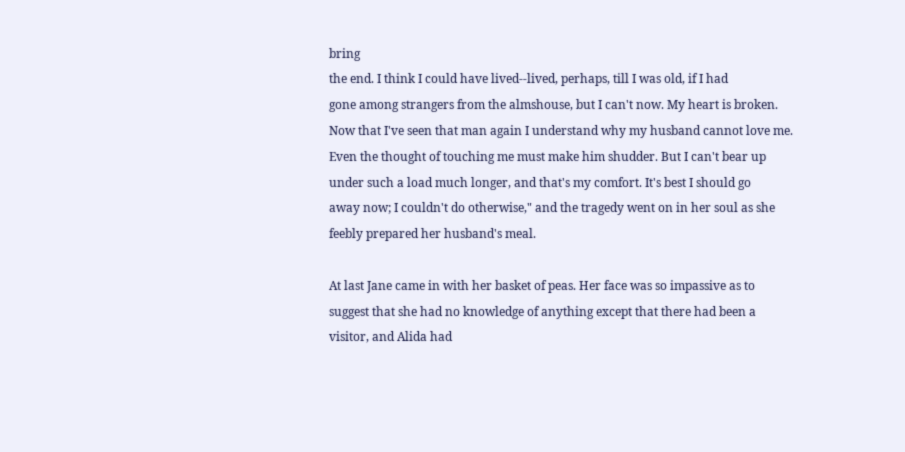bring
the end. I think I could have lived--lived, perhaps, till I was old, if I had
gone among strangers from the almshouse, but I can't now. My heart is broken.
Now that I've seen that man again I understand why my husband cannot love me.
Even the thought of touching me must make him shudder. But I can't bear up
under such a load much longer, and that's my comfort. It's best I should go
away now; I couldn't do otherwise," and the tragedy went on in her soul as she
feebly prepared her husband's meal.

At last Jane came in with her basket of peas. Her face was so impassive as to
suggest that she had no knowledge of anything except that there had been a
visitor, and Alida had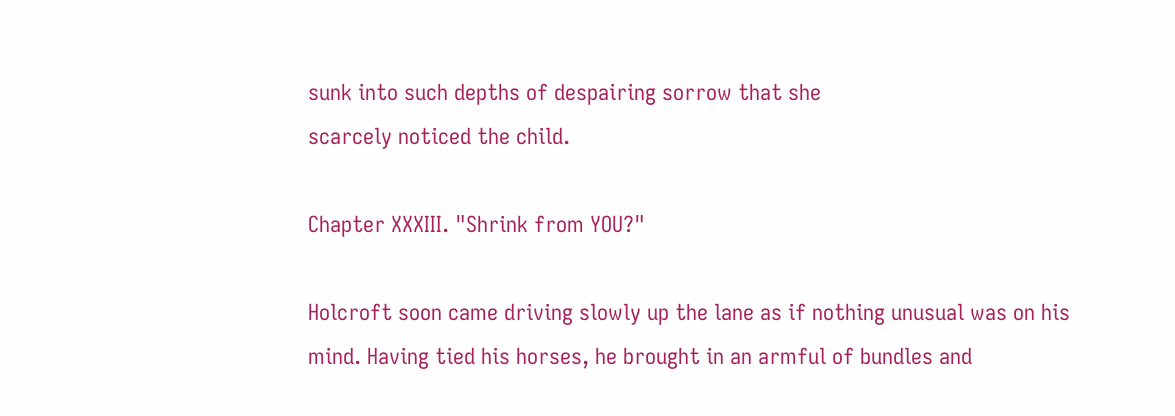sunk into such depths of despairing sorrow that she
scarcely noticed the child.

Chapter XXXIII. "Shrink from YOU?"

Holcroft soon came driving slowly up the lane as if nothing unusual was on his
mind. Having tied his horses, he brought in an armful of bundles and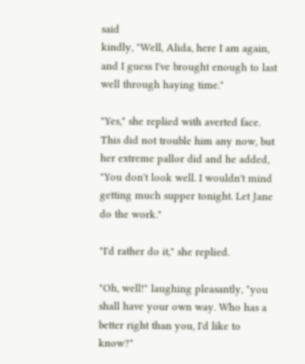said
kindly, "Well, Alida, here I am again, and I guess I've brought enough to last
well through haying time."

"Yes," she replied with averted face. This did not trouble him any now, but
her extreme pallor did and he added, "You don't look well. I wouldn't mind
getting much supper tonight. Let Jane do the work."

"I'd rather do it," she replied.

"Oh, well!" laughing pleasantly, "you shall have your own way. Who has a
better right than you, I'd like to know?"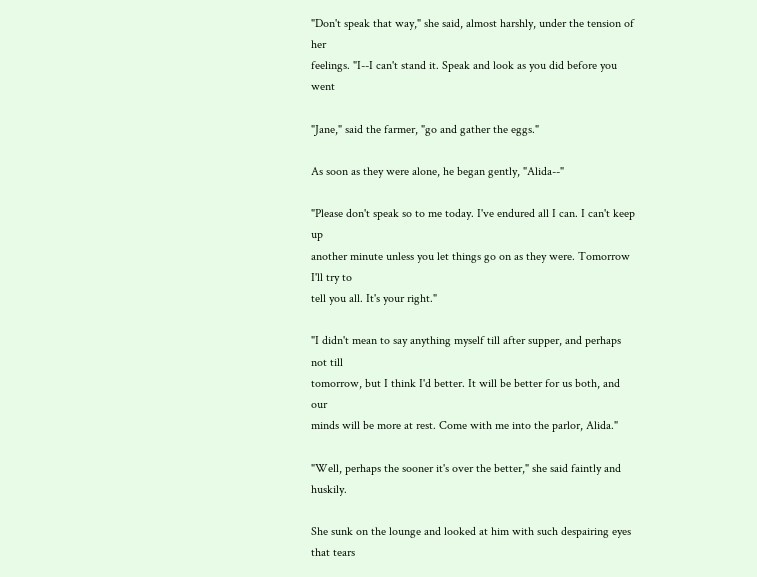"Don't speak that way," she said, almost harshly, under the tension of her
feelings. "I--I can't stand it. Speak and look as you did before you went

"Jane," said the farmer, "go and gather the eggs."

As soon as they were alone, he began gently, "Alida--"

"Please don't speak so to me today. I've endured all I can. I can't keep up
another minute unless you let things go on as they were. Tomorrow I'll try to
tell you all. It's your right."

"I didn't mean to say anything myself till after supper, and perhaps not till
tomorrow, but I think I'd better. It will be better for us both, and our
minds will be more at rest. Come with me into the parlor, Alida."

"Well, perhaps the sooner it's over the better," she said faintly and huskily.

She sunk on the lounge and looked at him with such despairing eyes that tears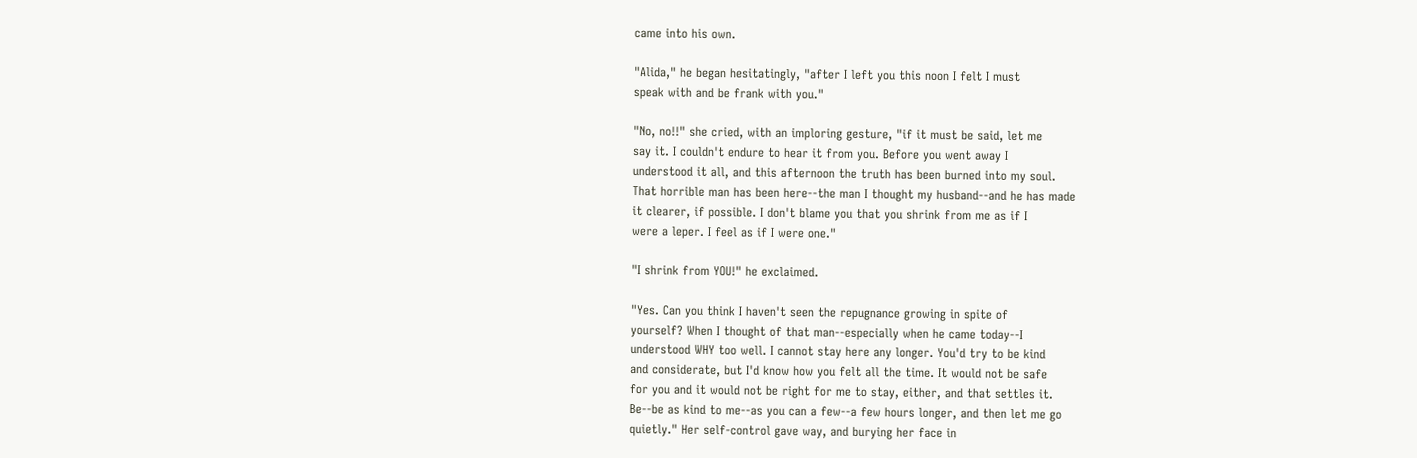came into his own.

"Alida," he began hesitatingly, "after I left you this noon I felt I must
speak with and be frank with you."

"No, no!!" she cried, with an imploring gesture, "if it must be said, let me
say it. I couldn't endure to hear it from you. Before you went away I
understood it all, and this afternoon the truth has been burned into my soul.
That horrible man has been here--the man I thought my husband--and he has made
it clearer, if possible. I don't blame you that you shrink from me as if I
were a leper. I feel as if I were one."

"I shrink from YOU!" he exclaimed.

"Yes. Can you think I haven't seen the repugnance growing in spite of
yourself? When I thought of that man--especially when he came today--I
understood WHY too well. I cannot stay here any longer. You'd try to be kind
and considerate, but I'd know how you felt all the time. It would not be safe
for you and it would not be right for me to stay, either, and that settles it.
Be--be as kind to me--as you can a few--a few hours longer, and then let me go
quietly." Her self-control gave way, and burying her face in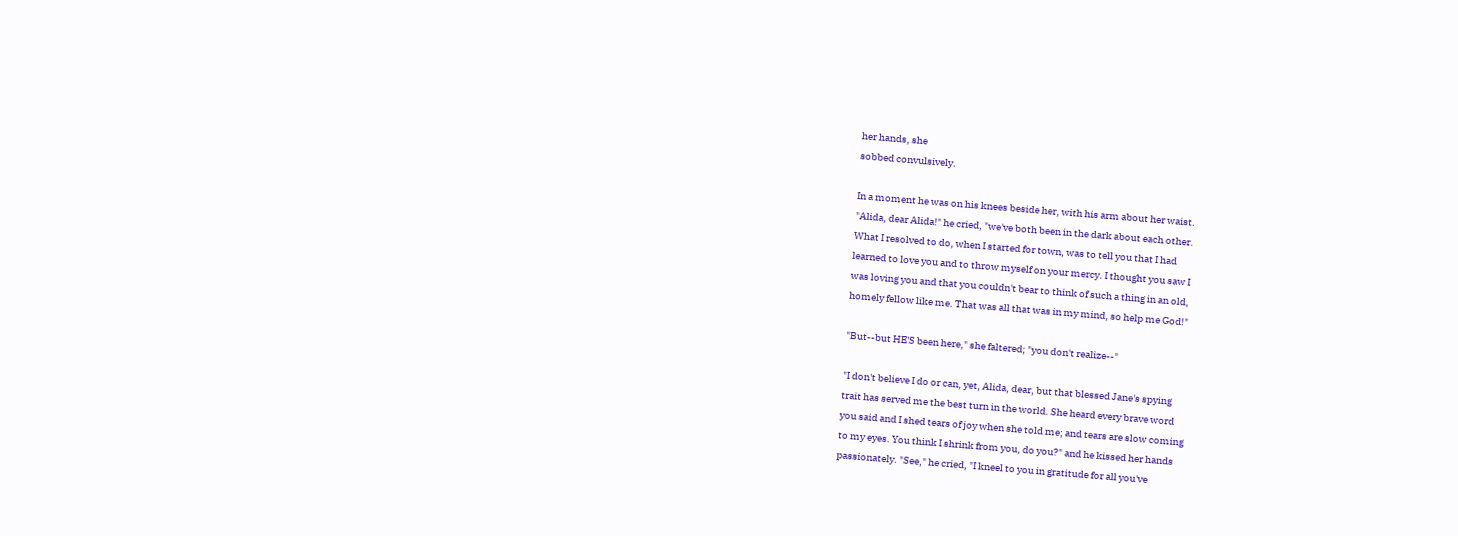her hands, she
sobbed convulsively.

In a moment he was on his knees beside her, with his arm about her waist.
"Alida, dear Alida!" he cried, "we've both been in the dark about each other.
What I resolved to do, when I started for town, was to tell you that I had
learned to love you and to throw myself on your mercy. I thought you saw I
was loving you and that you couldn't bear to think of such a thing in an old,
homely fellow like me. That was all that was in my mind, so help me God!"

"But--but HE'S been here," she faltered; "you don't realize--"

"I don't believe I do or can, yet, Alida, dear, but that blessed Jane's spying
trait has served me the best turn in the world. She heard every brave word
you said and I shed tears of joy when she told me; and tears are slow coming
to my eyes. You think I shrink from you, do you?" and he kissed her hands
passionately. "See," he cried, "I kneel to you in gratitude for all you've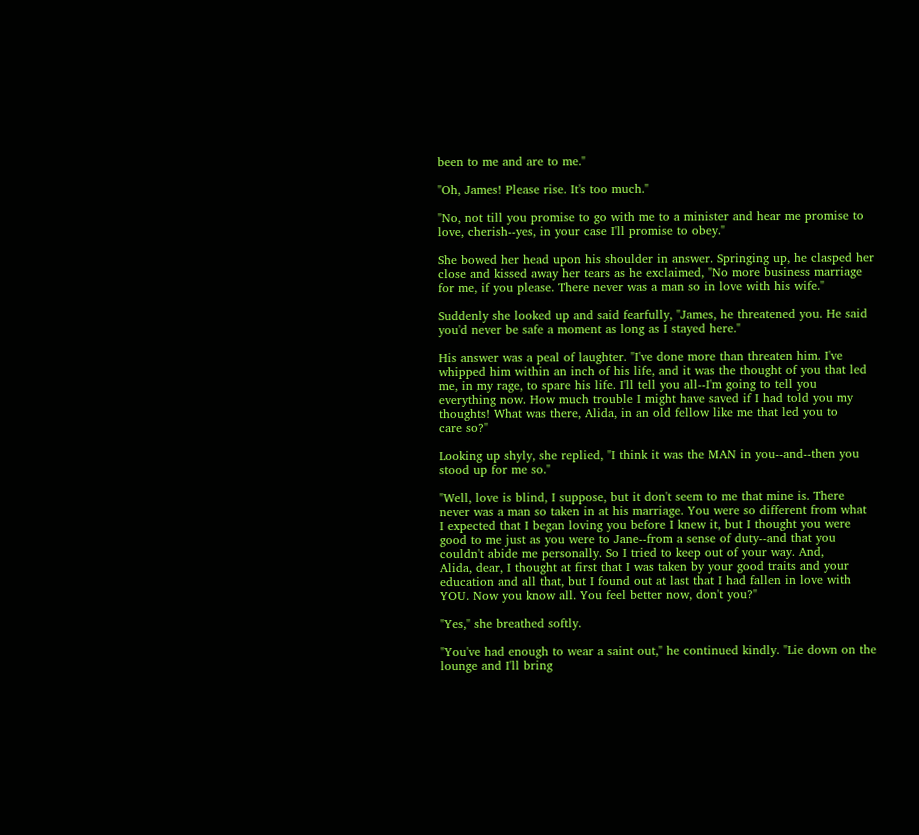been to me and are to me."

"Oh, James! Please rise. It's too much."

"No, not till you promise to go with me to a minister and hear me promise to
love, cherish--yes, in your case I'll promise to obey."

She bowed her head upon his shoulder in answer. Springing up, he clasped her
close and kissed away her tears as he exclaimed, "No more business marriage
for me, if you please. There never was a man so in love with his wife."

Suddenly she looked up and said fearfully, "James, he threatened you. He said
you'd never be safe a moment as long as I stayed here."

His answer was a peal of laughter. "I've done more than threaten him. I've
whipped him within an inch of his life, and it was the thought of you that led
me, in my rage, to spare his life. I'll tell you all--I'm going to tell you
everything now. How much trouble I might have saved if I had told you my
thoughts! What was there, Alida, in an old fellow like me that led you to
care so?"

Looking up shyly, she replied, "I think it was the MAN in you--and--then you
stood up for me so."

"Well, love is blind, I suppose, but it don't seem to me that mine is. There
never was a man so taken in at his marriage. You were so different from what
I expected that I began loving you before I knew it, but I thought you were
good to me just as you were to Jane--from a sense of duty--and that you
couldn't abide me personally. So I tried to keep out of your way. And,
Alida, dear, I thought at first that I was taken by your good traits and your
education and all that, but I found out at last that I had fallen in love with
YOU. Now you know all. You feel better now, don't you?"

"Yes," she breathed softly.

"You've had enough to wear a saint out," he continued kindly. "Lie down on the
lounge and I'll bring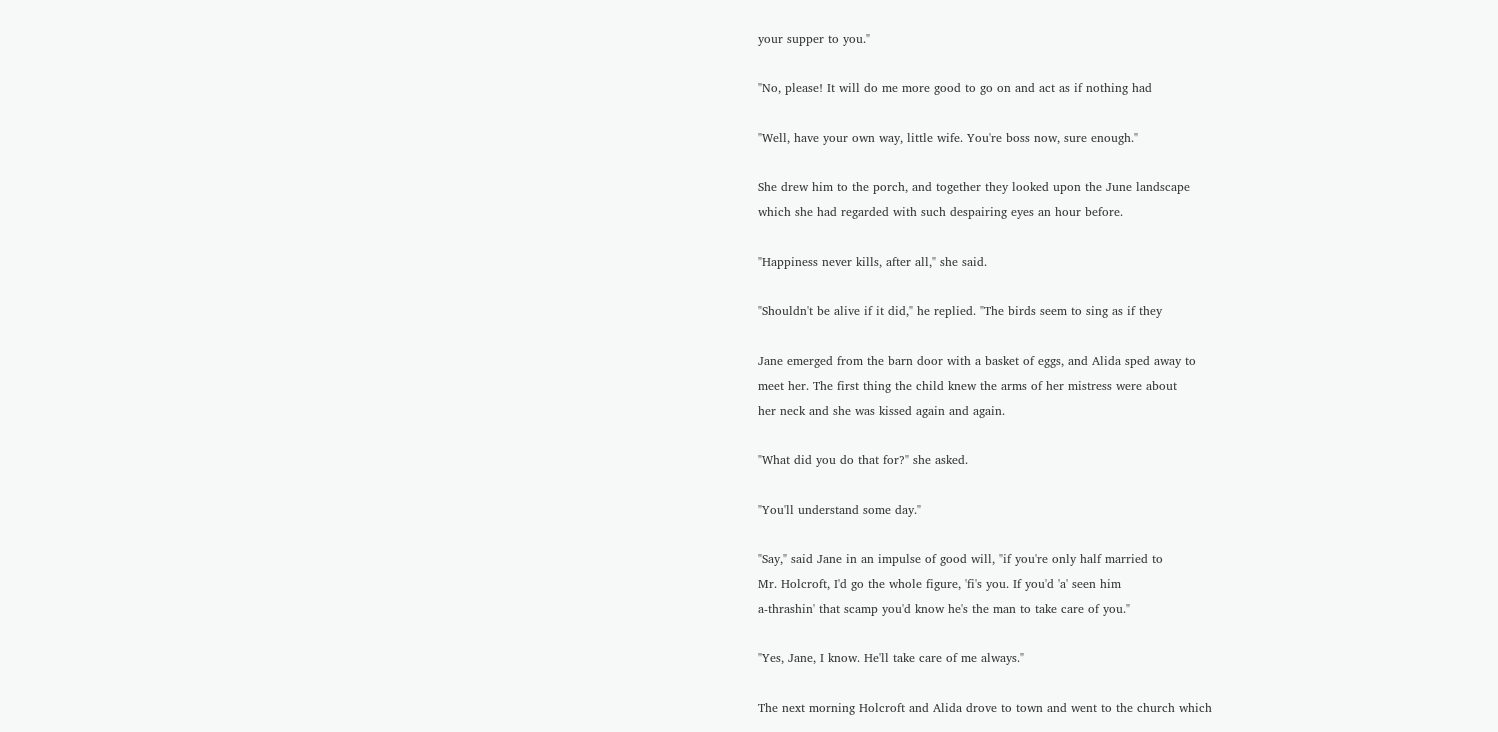your supper to you."

"No, please! It will do me more good to go on and act as if nothing had

"Well, have your own way, little wife. You're boss now, sure enough."

She drew him to the porch, and together they looked upon the June landscape
which she had regarded with such despairing eyes an hour before.

"Happiness never kills, after all," she said.

"Shouldn't be alive if it did," he replied. "The birds seem to sing as if they

Jane emerged from the barn door with a basket of eggs, and Alida sped away to
meet her. The first thing the child knew the arms of her mistress were about
her neck and she was kissed again and again.

"What did you do that for?" she asked.

"You'll understand some day."

"Say," said Jane in an impulse of good will, "if you're only half married to
Mr. Holcroft, I'd go the whole figure, 'fi's you. If you'd 'a' seen him
a-thrashin' that scamp you'd know he's the man to take care of you."

"Yes, Jane, I know. He'll take care of me always."

The next morning Holcroft and Alida drove to town and went to the church which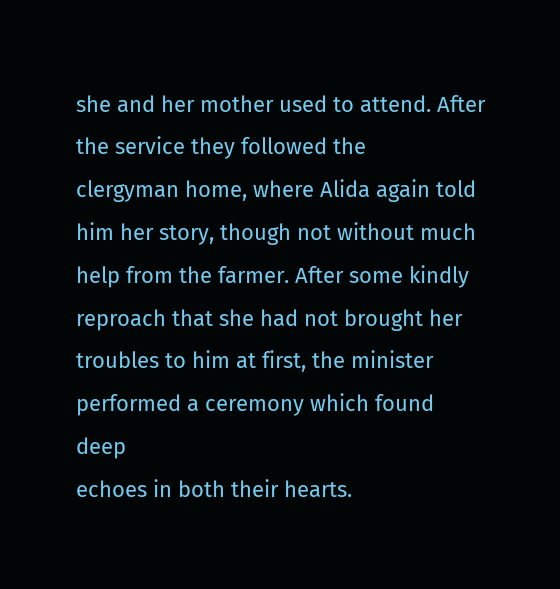she and her mother used to attend. After the service they followed the
clergyman home, where Alida again told him her story, though not without much
help from the farmer. After some kindly reproach that she had not brought her
troubles to him at first, the minister performed a ceremony which found deep
echoes in both their hearts.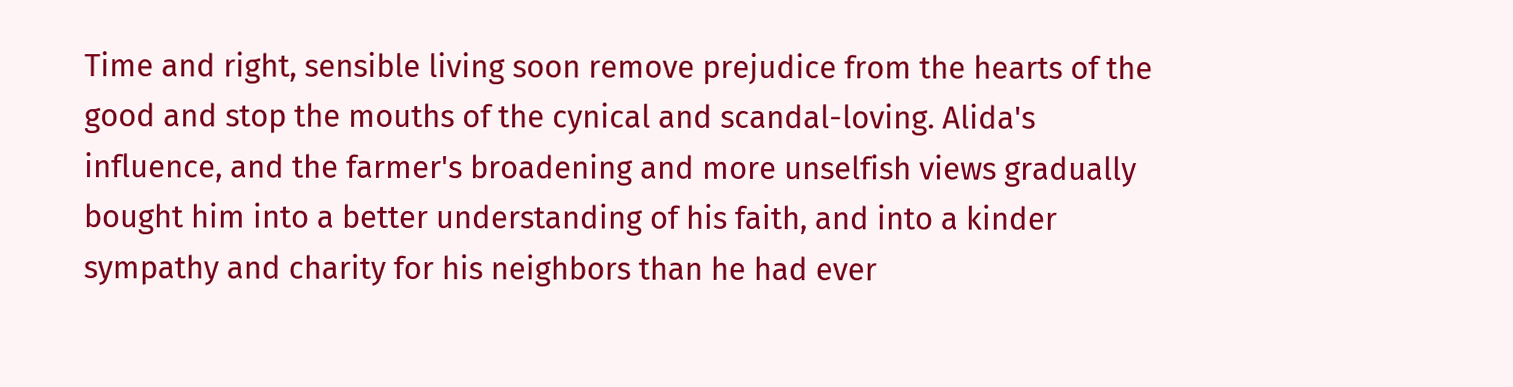Time and right, sensible living soon remove prejudice from the hearts of the
good and stop the mouths of the cynical and scandal-loving. Alida's
influence, and the farmer's broadening and more unselfish views gradually
bought him into a better understanding of his faith, and into a kinder
sympathy and charity for his neighbors than he had ever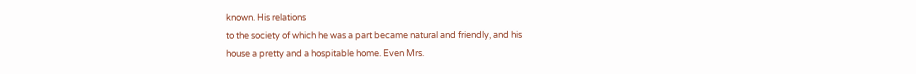known. His relations
to the society of which he was a part became natural and friendly, and his
house a pretty and a hospitable home. Even Mrs.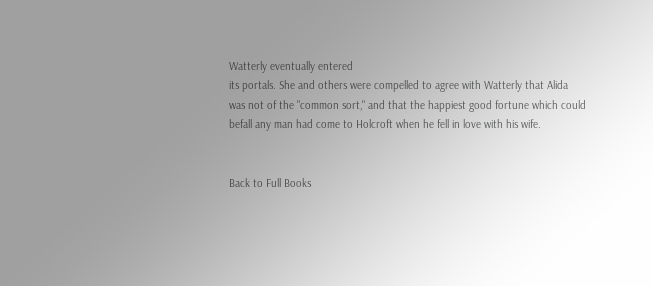Watterly eventually entered
its portals. She and others were compelled to agree with Watterly that Alida
was not of the "common sort," and that the happiest good fortune which could
befall any man had come to Holcroft when he fell in love with his wife.


Back to Full Books